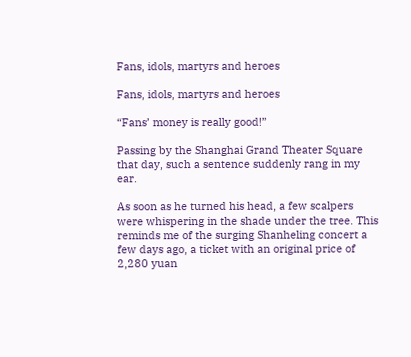Fans, idols, martyrs and heroes

Fans, idols, martyrs and heroes

“Fans’ money is really good!”

Passing by the Shanghai Grand Theater Square that day, such a sentence suddenly rang in my ear.

As soon as he turned his head, a few scalpers were whispering in the shade under the tree. This reminds me of the surging Shanheling concert a few days ago, a ticket with an original price of 2,280 yuan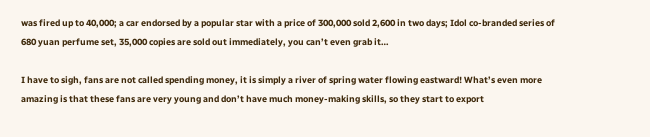was fired up to 40,000; a car endorsed by a popular star with a price of 300,000 sold 2,600 in two days; Idol co-branded series of 680 yuan perfume set, 35,000 copies are sold out immediately, you can’t even grab it…

I have to sigh, fans are not called spending money, it is simply a river of spring water flowing eastward! What’s even more amazing is that these fans are very young and don’t have much money-making skills, so they start to export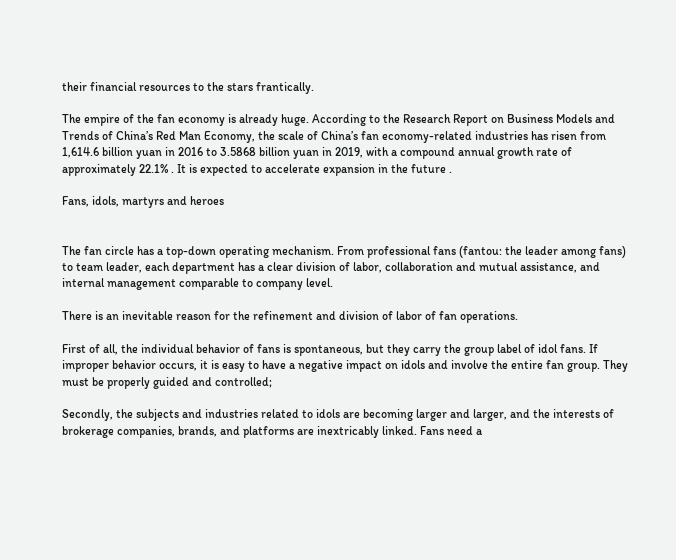their financial resources to the stars frantically.

The empire of the fan economy is already huge. According to the Research Report on Business Models and Trends of China’s Red Man Economy, the scale of China’s fan economy-related industries has risen from 1,614.6 billion yuan in 2016 to 3.5868 billion yuan in 2019, with a compound annual growth rate of approximately 22.1% . It is expected to accelerate expansion in the future .

Fans, idols, martyrs and heroes


The fan circle has a top-down operating mechanism. From professional fans (fantou: the leader among fans) to team leader, each department has a clear division of labor, collaboration and mutual assistance, and internal management comparable to company level.

There is an inevitable reason for the refinement and division of labor of fan operations.

First of all, the individual behavior of fans is spontaneous, but they carry the group label of idol fans. If improper behavior occurs, it is easy to have a negative impact on idols and involve the entire fan group. They must be properly guided and controlled;

Secondly, the subjects and industries related to idols are becoming larger and larger, and the interests of brokerage companies, brands, and platforms are inextricably linked. Fans need a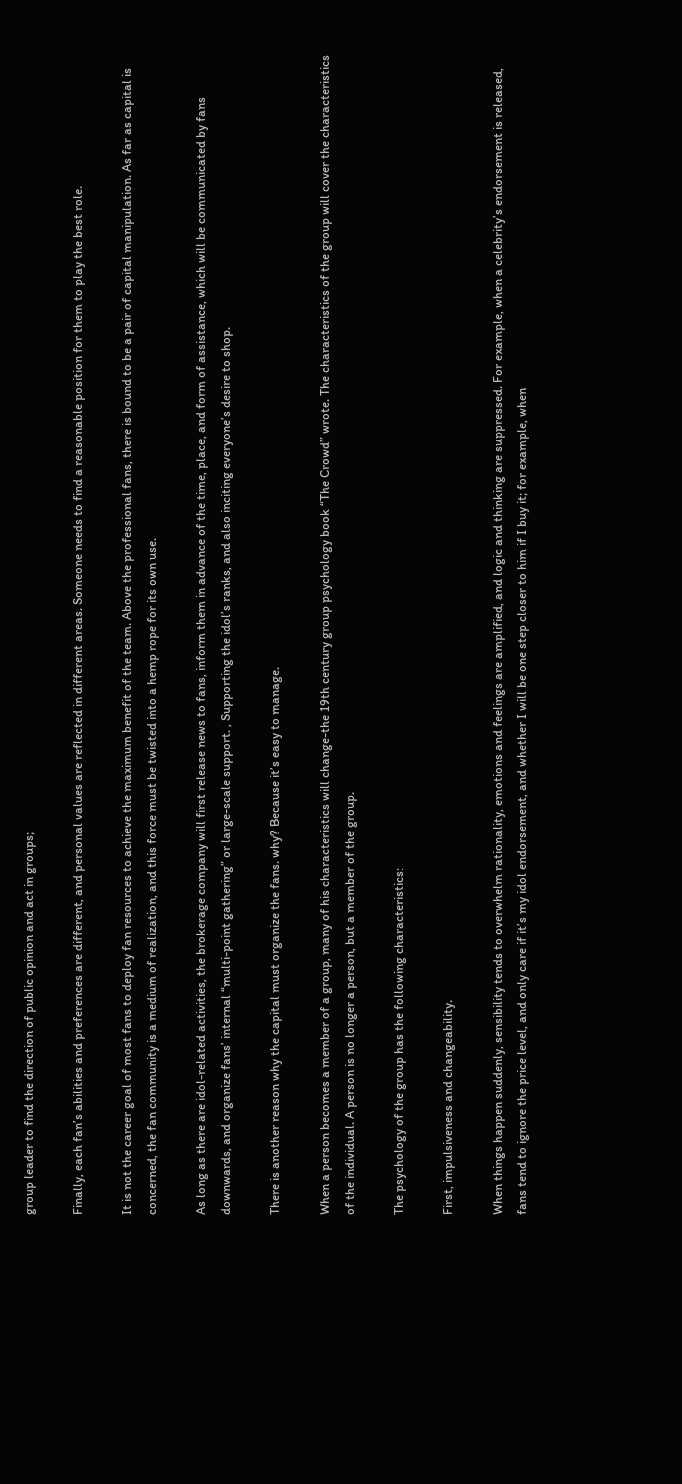group leader to find the direction of public opinion and act in groups;

Finally, each fan’s abilities and preferences are different, and personal values are reflected in different areas. Someone needs to find a reasonable position for them to play the best role.

It is not the career goal of most fans to deploy fan resources to achieve the maximum benefit of the team. Above the professional fans, there is bound to be a pair of capital manipulation. As far as capital is concerned, the fan community is a medium of realization, and this force must be twisted into a hemp rope for its own use.

As long as there are idol-related activities, the brokerage company will first release news to fans, inform them in advance of the time, place, and form of assistance, which will be communicated by fans downwards, and organize fans’ internal “multi-point gathering” or large-scale support. , Supporting the idol’s ranks, and also inciting everyone’s desire to shop.

There is another reason why the capital must organize the fans. why? Because it’s easy to manage.

When a person becomes a member of a group, many of his characteristics will change-the 19th century group psychology book “The Crowd” wrote. The characteristics of the group will cover the characteristics of the individual. A person is no longer a person, but a member of the group.

The psychology of the group has the following characteristics:

First, impulsiveness and changeability.

When things happen suddenly, sensibility tends to overwhelm rationality, emotions and feelings are amplified, and logic and thinking are suppressed. For example, when a celebrity’s endorsement is released, fans tend to ignore the price level, and only care if it’s my idol endorsement, and whether I will be one step closer to him if I buy it; for example, when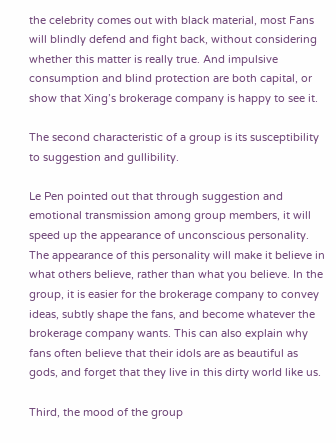the celebrity comes out with black material, most Fans will blindly defend and fight back, without considering whether this matter is really true. And impulsive consumption and blind protection are both capital, or show that Xing’s brokerage company is happy to see it.

The second characteristic of a group is its susceptibility to suggestion and gullibility.

Le Pen pointed out that through suggestion and emotional transmission among group members, it will speed up the appearance of unconscious personality. The appearance of this personality will make it believe in what others believe, rather than what you believe. In the group, it is easier for the brokerage company to convey ideas, subtly shape the fans, and become whatever the brokerage company wants. This can also explain why fans often believe that their idols are as beautiful as gods, and forget that they live in this dirty world like us.

Third, the mood of the group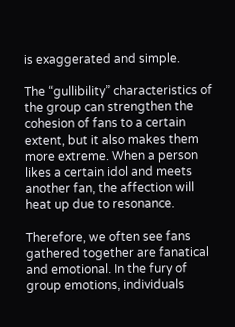is exaggerated and simple.

The “gullibility” characteristics of the group can strengthen the cohesion of fans to a certain extent, but it also makes them more extreme. When a person likes a certain idol and meets another fan, the affection will heat up due to resonance.

Therefore, we often see fans gathered together are fanatical and emotional. In the fury of group emotions, individuals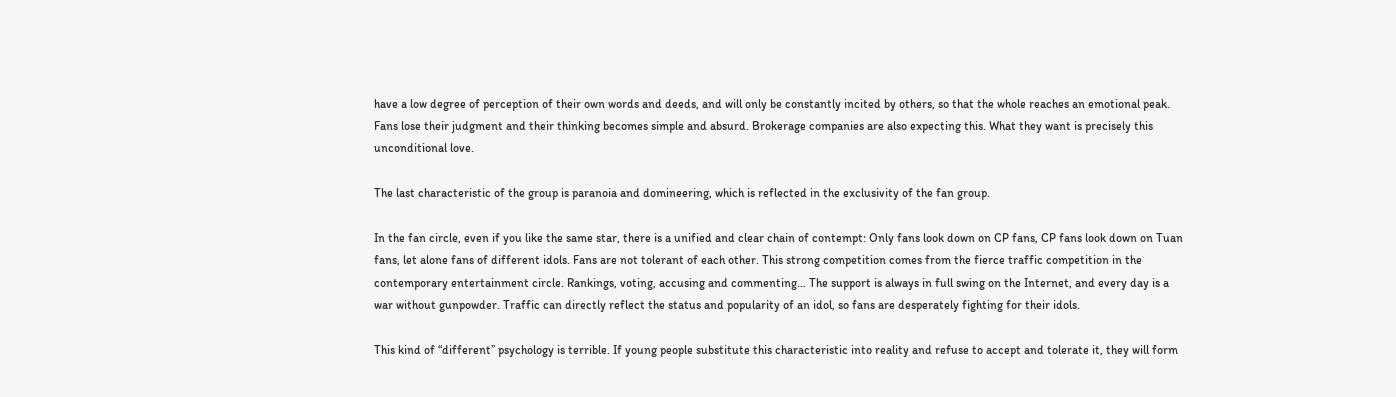have a low degree of perception of their own words and deeds, and will only be constantly incited by others, so that the whole reaches an emotional peak. Fans lose their judgment and their thinking becomes simple and absurd. Brokerage companies are also expecting this. What they want is precisely this unconditional love.

The last characteristic of the group is paranoia and domineering, which is reflected in the exclusivity of the fan group.

In the fan circle, even if you like the same star, there is a unified and clear chain of contempt: Only fans look down on CP fans, CP fans look down on Tuan fans, let alone fans of different idols. Fans are not tolerant of each other. This strong competition comes from the fierce traffic competition in the contemporary entertainment circle. Rankings, voting, accusing and commenting… The support is always in full swing on the Internet, and every day is a war without gunpowder. Traffic can directly reflect the status and popularity of an idol, so fans are desperately fighting for their idols.

This kind of “different” psychology is terrible. If young people substitute this characteristic into reality and refuse to accept and tolerate it, they will form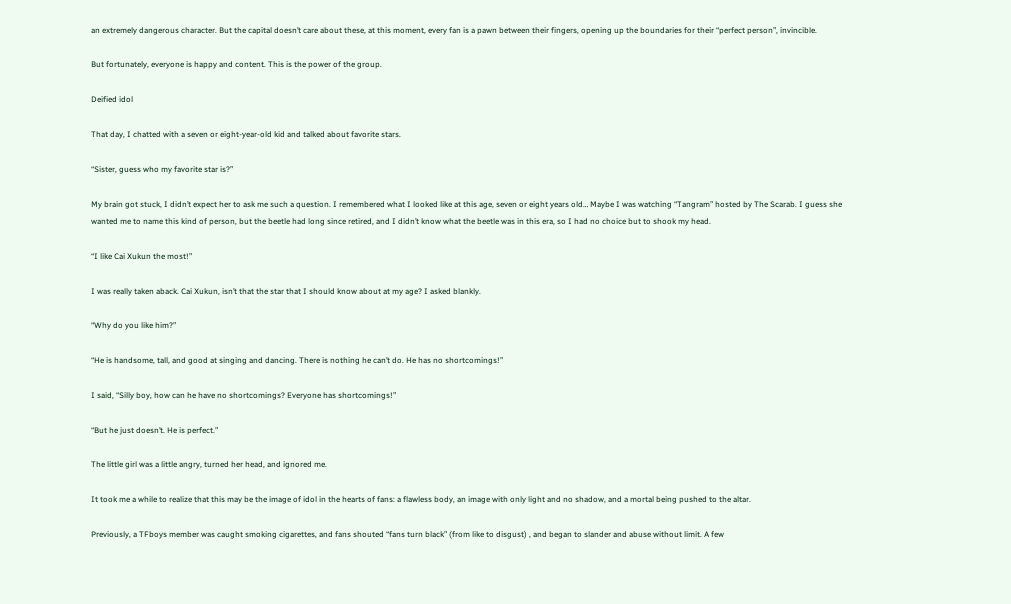an extremely dangerous character. But the capital doesn’t care about these, at this moment, every fan is a pawn between their fingers, opening up the boundaries for their “perfect person”, invincible.

But fortunately, everyone is happy and content. This is the power of the group.

Deified idol

That day, I chatted with a seven or eight-year-old kid and talked about favorite stars.

“Sister, guess who my favorite star is?”

My brain got stuck, I didn’t expect her to ask me such a question. I remembered what I looked like at this age, seven or eight years old… Maybe I was watching “Tangram” hosted by The Scarab. I guess she wanted me to name this kind of person, but the beetle had long since retired, and I didn’t know what the beetle was in this era, so I had no choice but to shook my head.

“I like Cai Xukun the most!”

I was really taken aback. Cai Xukun, isn’t that the star that I should know about at my age? I asked blankly.

“Why do you like him?”

“He is handsome, tall, and good at singing and dancing. There is nothing he can’t do. He has no shortcomings!”

I said, “Silly boy, how can he have no shortcomings? Everyone has shortcomings!”

“But he just doesn’t. He is perfect.”

The little girl was a little angry, turned her head, and ignored me.

It took me a while to realize that this may be the image of idol in the hearts of fans: a flawless body, an image with only light and no shadow, and a mortal being pushed to the altar.

Previously, a TFboys member was caught smoking cigarettes, and fans shouted “fans turn black” (from like to disgust) , and began to slander and abuse without limit. A few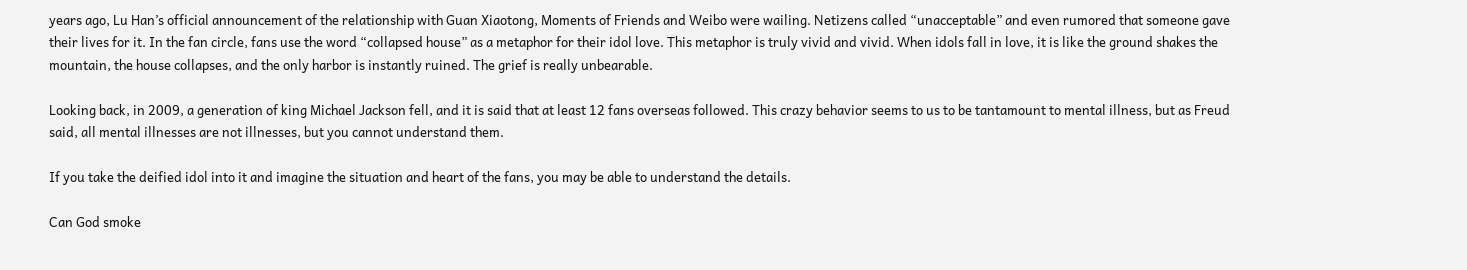years ago, Lu Han’s official announcement of the relationship with Guan Xiaotong, Moments of Friends and Weibo were wailing. Netizens called “unacceptable” and even rumored that someone gave their lives for it. In the fan circle, fans use the word “collapsed house” as a metaphor for their idol love. This metaphor is truly vivid and vivid. When idols fall in love, it is like the ground shakes the mountain, the house collapses, and the only harbor is instantly ruined. The grief is really unbearable.

Looking back, in 2009, a generation of king Michael Jackson fell, and it is said that at least 12 fans overseas followed. This crazy behavior seems to us to be tantamount to mental illness, but as Freud said, all mental illnesses are not illnesses, but you cannot understand them.

If you take the deified idol into it and imagine the situation and heart of the fans, you may be able to understand the details.

Can God smoke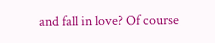and fall in love? Of course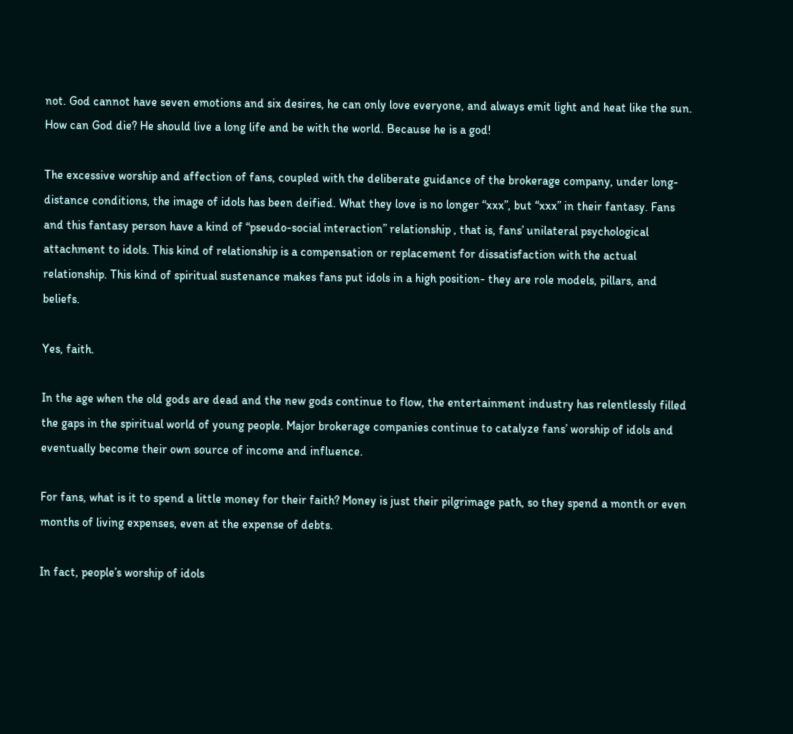not. God cannot have seven emotions and six desires, he can only love everyone, and always emit light and heat like the sun. How can God die? He should live a long life and be with the world. Because he is a god!

The excessive worship and affection of fans, coupled with the deliberate guidance of the brokerage company, under long-distance conditions, the image of idols has been deified. What they love is no longer “xxx”, but “xxx” in their fantasy. Fans and this fantasy person have a kind of “pseudo-social interaction” relationship , that is, fans’ unilateral psychological attachment to idols. This kind of relationship is a compensation or replacement for dissatisfaction with the actual relationship. This kind of spiritual sustenance makes fans put idols in a high position- they are role models, pillars, and beliefs.

Yes, faith.

In the age when the old gods are dead and the new gods continue to flow, the entertainment industry has relentlessly filled the gaps in the spiritual world of young people. Major brokerage companies continue to catalyze fans’ worship of idols and eventually become their own source of income and influence.

For fans, what is it to spend a little money for their faith? Money is just their pilgrimage path, so they spend a month or even months of living expenses, even at the expense of debts.

In fact, people’s worship of idols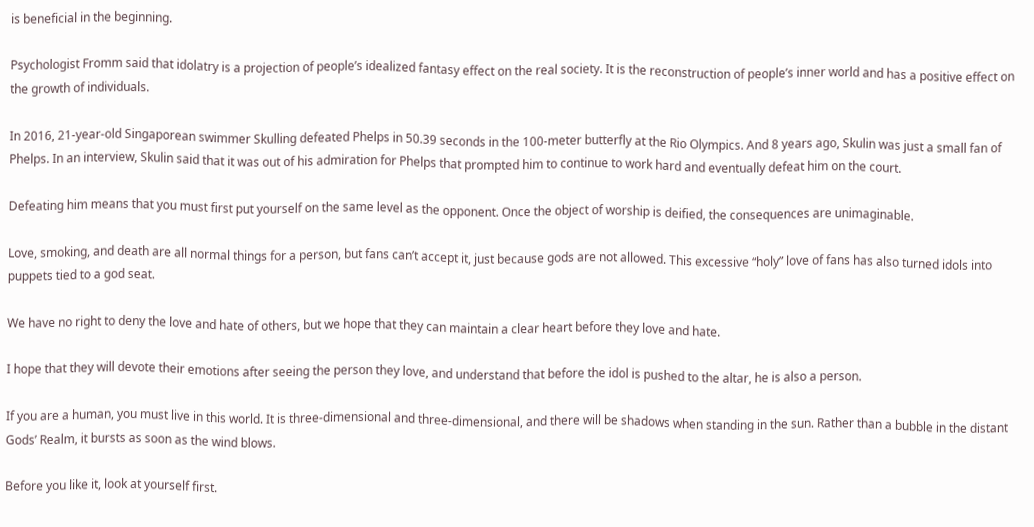is beneficial in the beginning.

Psychologist Fromm said that idolatry is a projection of people’s idealized fantasy effect on the real society. It is the reconstruction of people’s inner world and has a positive effect on the growth of individuals.

In 2016, 21-year-old Singaporean swimmer Skulling defeated Phelps in 50.39 seconds in the 100-meter butterfly at the Rio Olympics. And 8 years ago, Skulin was just a small fan of Phelps. In an interview, Skulin said that it was out of his admiration for Phelps that prompted him to continue to work hard and eventually defeat him on the court.

Defeating him means that you must first put yourself on the same level as the opponent. Once the object of worship is deified, the consequences are unimaginable.

Love, smoking, and death are all normal things for a person, but fans can’t accept it, just because gods are not allowed. This excessive “holy” love of fans has also turned idols into puppets tied to a god seat.

We have no right to deny the love and hate of others, but we hope that they can maintain a clear heart before they love and hate.

I hope that they will devote their emotions after seeing the person they love, and understand that before the idol is pushed to the altar, he is also a person.

If you are a human, you must live in this world. It is three-dimensional and three-dimensional, and there will be shadows when standing in the sun. Rather than a bubble in the distant Gods’ Realm, it bursts as soon as the wind blows.

Before you like it, look at yourself first.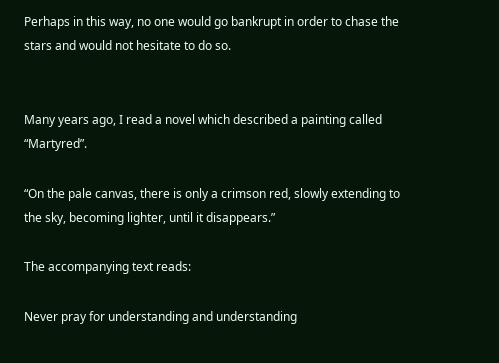Perhaps in this way, no one would go bankrupt in order to chase the stars and would not hesitate to do so.


Many years ago, I read a novel which described a painting called “Martyred”.

“On the pale canvas, there is only a crimson red, slowly extending to the sky, becoming lighter, until it disappears.”

The accompanying text reads:

Never pray for understanding and understanding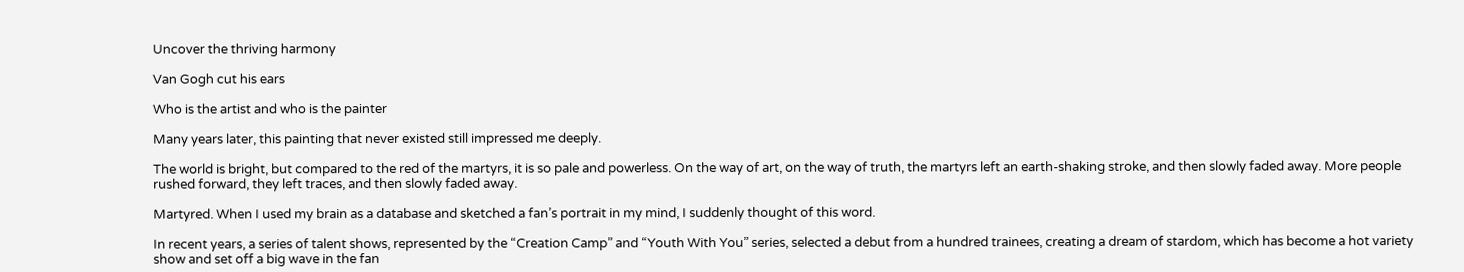Uncover the thriving harmony

Van Gogh cut his ears

Who is the artist and who is the painter

Many years later, this painting that never existed still impressed me deeply.

The world is bright, but compared to the red of the martyrs, it is so pale and powerless. On the way of art, on the way of truth, the martyrs left an earth-shaking stroke, and then slowly faded away. More people rushed forward, they left traces, and then slowly faded away.

Martyred. When I used my brain as a database and sketched a fan’s portrait in my mind, I suddenly thought of this word.

In recent years, a series of talent shows, represented by the “Creation Camp” and “Youth With You” series, selected a debut from a hundred trainees, creating a dream of stardom, which has become a hot variety show and set off a big wave in the fan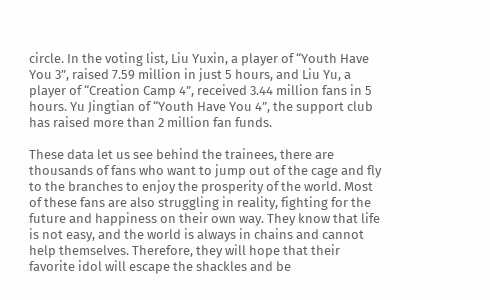circle. In the voting list, Liu Yuxin, a player of “Youth Have You 3”, raised 7.59 million in just 5 hours, and Liu Yu, a player of “Creation Camp 4”, received 3.44 million fans in 5 hours. Yu Jingtian of “Youth Have You 4”, the support club has raised more than 2 million fan funds.

These data let us see behind the trainees, there are thousands of fans who want to jump out of the cage and fly to the branches to enjoy the prosperity of the world. Most of these fans are also struggling in reality, fighting for the future and happiness on their own way. They know that life is not easy, and the world is always in chains and cannot help themselves. Therefore, they will hope that their favorite idol will escape the shackles and be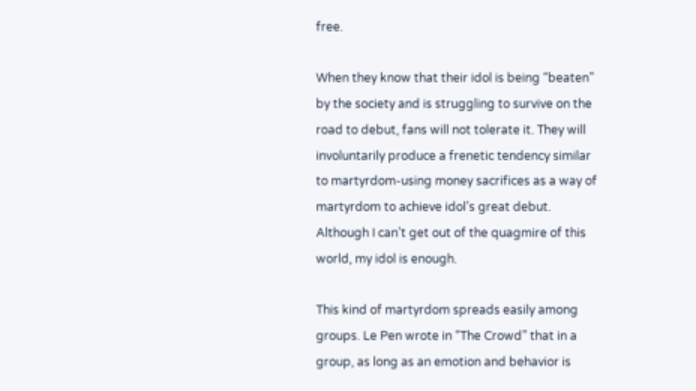free.

When they know that their idol is being “beaten” by the society and is struggling to survive on the road to debut, fans will not tolerate it. They will involuntarily produce a frenetic tendency similar to martyrdom-using money sacrifices as a way of martyrdom to achieve idol’s great debut. Although I can’t get out of the quagmire of this world, my idol is enough.

This kind of martyrdom spreads easily among groups. Le Pen wrote in “The Crowd” that in a group, as long as an emotion and behavior is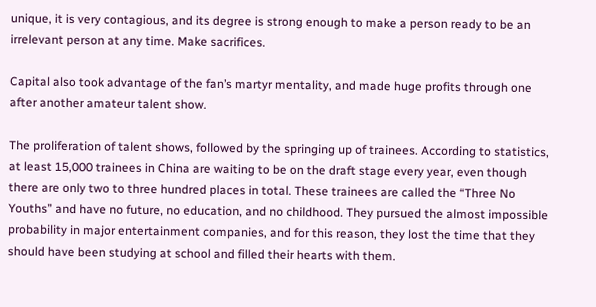unique, it is very contagious, and its degree is strong enough to make a person ready to be an irrelevant person at any time. Make sacrifices.

Capital also took advantage of the fan’s martyr mentality, and made huge profits through one after another amateur talent show.

The proliferation of talent shows, followed by the springing up of trainees. According to statistics, at least 15,000 trainees in China are waiting to be on the draft stage every year, even though there are only two to three hundred places in total. These trainees are called the “Three No Youths” and have no future, no education, and no childhood. They pursued the almost impossible probability in major entertainment companies, and for this reason, they lost the time that they should have been studying at school and filled their hearts with them.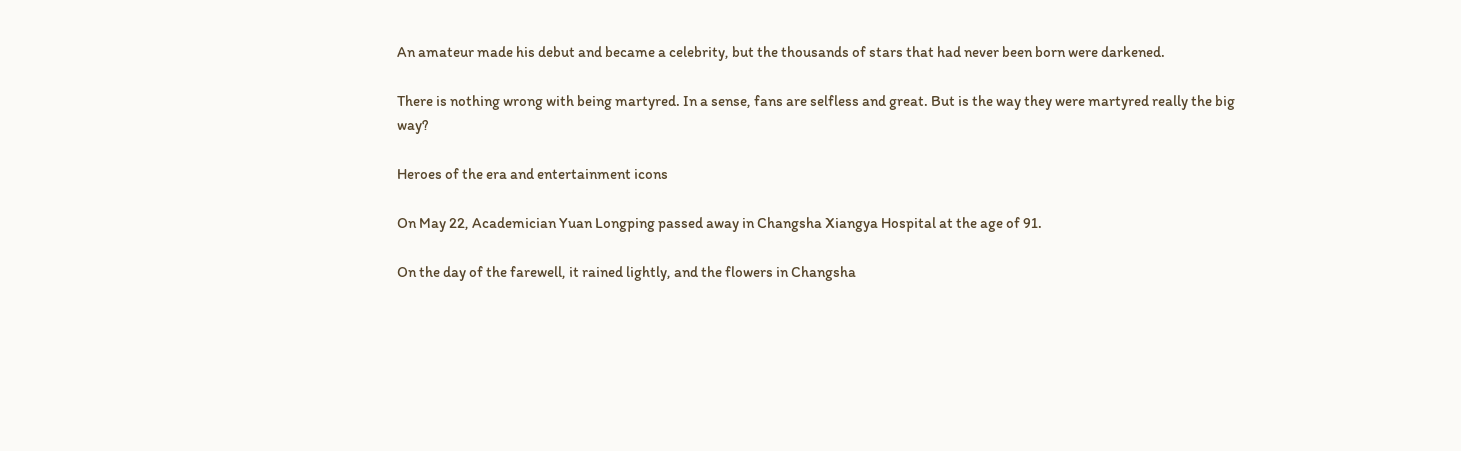An amateur made his debut and became a celebrity, but the thousands of stars that had never been born were darkened.

There is nothing wrong with being martyred. In a sense, fans are selfless and great. But is the way they were martyred really the big way?

Heroes of the era and entertainment icons

On May 22, Academician Yuan Longping passed away in Changsha Xiangya Hospital at the age of 91.

On the day of the farewell, it rained lightly, and the flowers in Changsha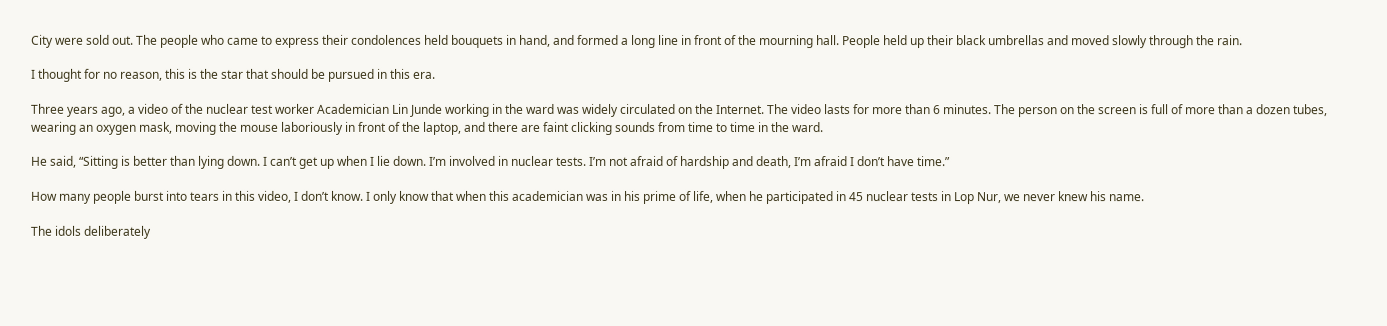City were sold out. The people who came to express their condolences held bouquets in hand, and formed a long line in front of the mourning hall. People held up their black umbrellas and moved slowly through the rain.

I thought for no reason, this is the star that should be pursued in this era.

Three years ago, a video of the nuclear test worker Academician Lin Junde working in the ward was widely circulated on the Internet. The video lasts for more than 6 minutes. The person on the screen is full of more than a dozen tubes, wearing an oxygen mask, moving the mouse laboriously in front of the laptop, and there are faint clicking sounds from time to time in the ward.

He said, “Sitting is better than lying down. I can’t get up when I lie down. I’m involved in nuclear tests. I’m not afraid of hardship and death, I’m afraid I don’t have time.”

How many people burst into tears in this video, I don’t know. I only know that when this academician was in his prime of life, when he participated in 45 nuclear tests in Lop Nur, we never knew his name.

The idols deliberately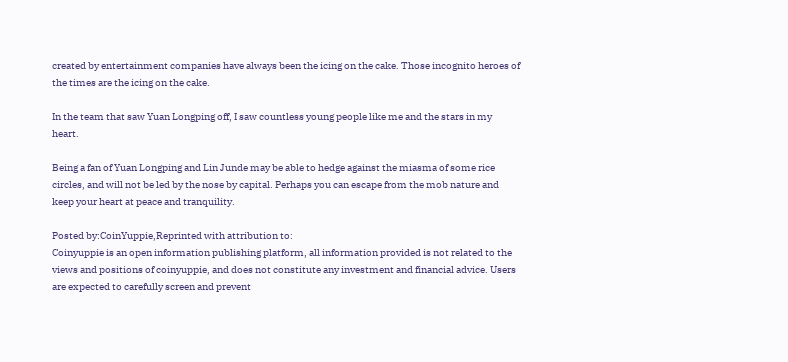created by entertainment companies have always been the icing on the cake. Those incognito heroes of the times are the icing on the cake.

In the team that saw Yuan Longping off, I saw countless young people like me and the stars in my heart.

Being a fan of Yuan Longping and Lin Junde may be able to hedge against the miasma of some rice circles, and will not be led by the nose by capital. Perhaps you can escape from the mob nature and keep your heart at peace and tranquility.

Posted by:CoinYuppie,Reprinted with attribution to:
Coinyuppie is an open information publishing platform, all information provided is not related to the views and positions of coinyuppie, and does not constitute any investment and financial advice. Users are expected to carefully screen and prevent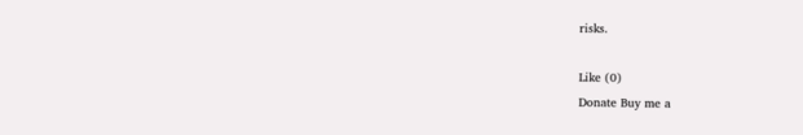risks.

Like (0)
Donate Buy me a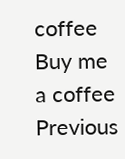coffee Buy me a coffee
Previous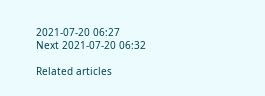2021-07-20 06:27
Next 2021-07-20 06:32

Related articles